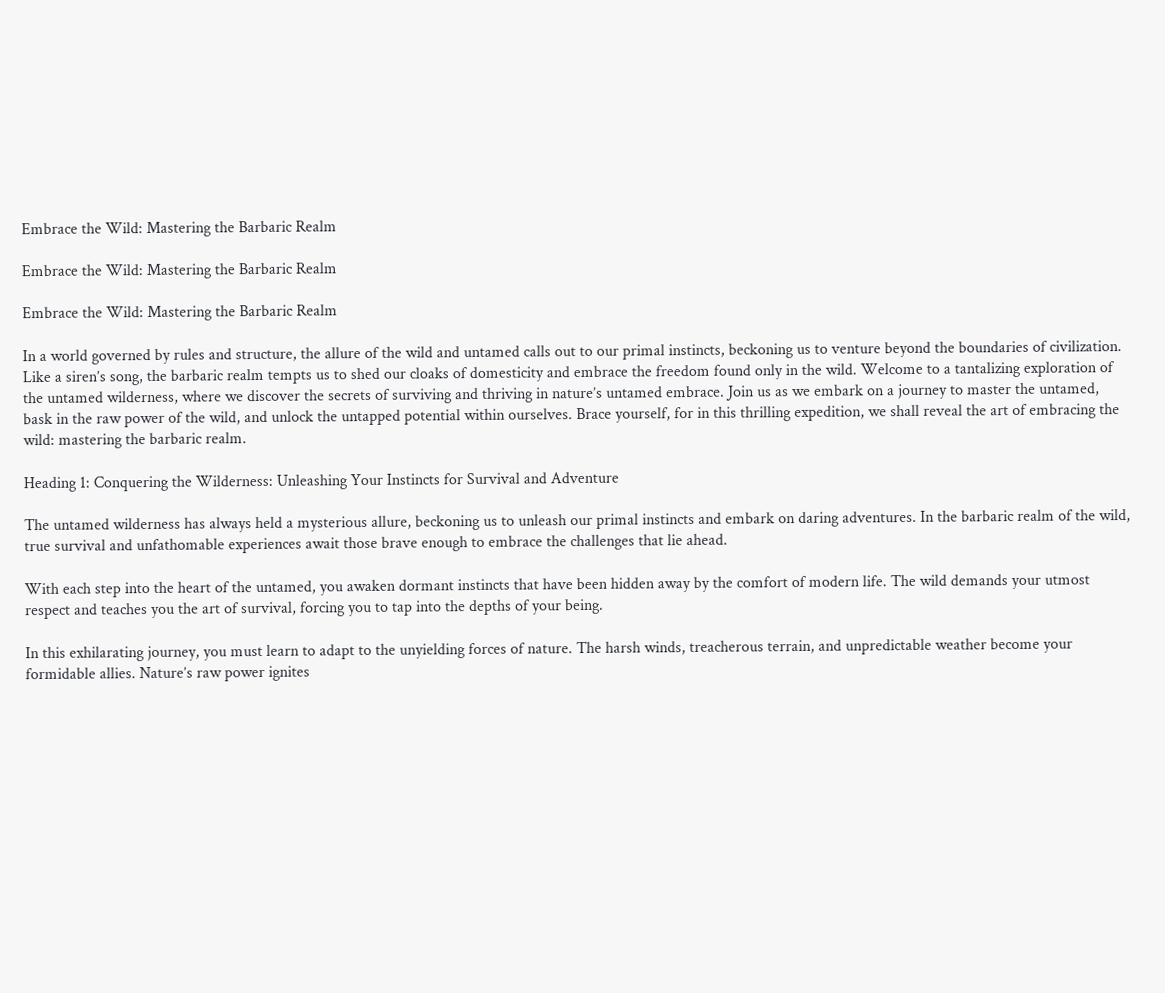Embrace the Wild: Mastering the Barbaric Realm

Embrace the Wild: Mastering the Barbaric Realm

Embrace the Wild: Mastering the Barbaric Realm

In a world governed by rules and structure, the allure of the wild and untamed calls out to our primal instincts, beckoning us to venture beyond the boundaries of civilization. Like a siren’s song, the barbaric realm tempts us to shed our cloaks of domesticity and embrace the freedom found only in the wild. Welcome to a tantalizing exploration of the untamed wilderness, where we discover the secrets of surviving and thriving in nature’s untamed embrace. Join us as we embark on a journey to master the untamed, bask in the raw power of the wild, and unlock the untapped potential within ourselves. Brace yourself, for in this thrilling expedition, we shall reveal the art of embracing the wild: mastering the barbaric realm.

Heading 1: Conquering the Wilderness: Unleashing Your Instincts for Survival and Adventure

The untamed wilderness has always held a mysterious allure, beckoning us to unleash our primal instincts and embark on daring adventures. In the barbaric realm of the wild, true survival and unfathomable experiences await those brave enough to embrace the challenges that lie ahead.

With each step into the heart of the untamed, you awaken dormant instincts that have been hidden away by the comfort of modern life. The wild demands your utmost respect and teaches you the art of survival, forcing you to tap into the depths of your being.

In this exhilarating journey, you must learn to adapt to the unyielding forces of nature. The harsh winds, treacherous terrain, and unpredictable weather become your formidable allies. Nature’s raw power ignites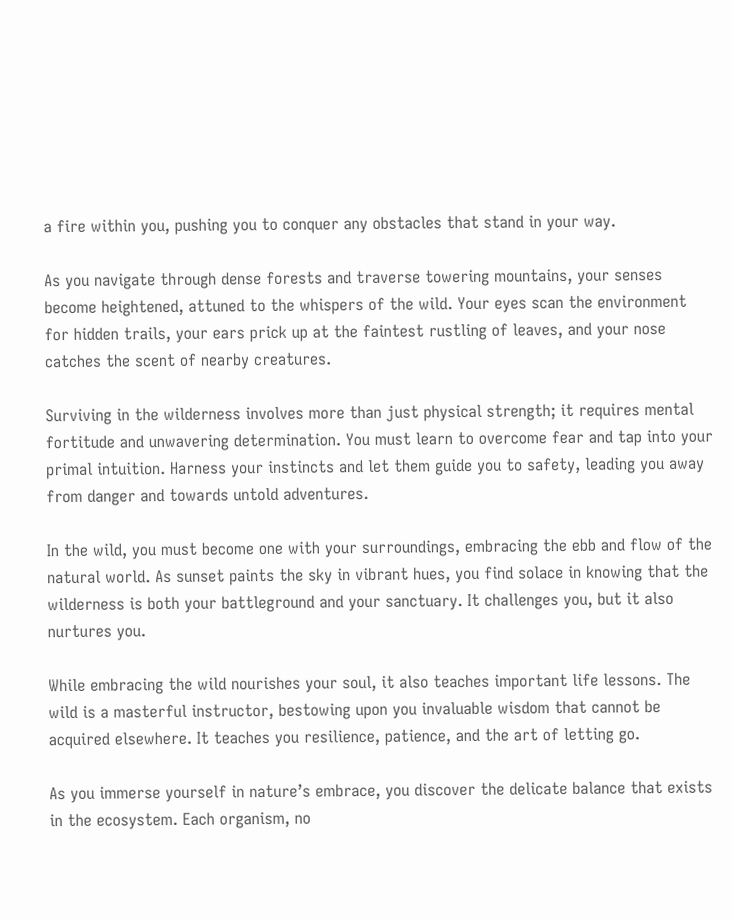a fire within you, pushing you to conquer any obstacles that stand in your way.

As you navigate through dense forests and traverse towering mountains, your senses become heightened, attuned to the whispers of the wild. Your eyes scan the environment for hidden trails, your ears prick up at the faintest rustling of leaves, and your nose catches the scent of nearby creatures.

Surviving in the wilderness involves more than just physical strength; it requires mental fortitude and unwavering determination. You must learn to overcome fear and tap into your primal intuition. Harness your instincts and let them guide you to safety, leading you away from danger and towards untold adventures.

In the wild, you must become one with your surroundings, embracing the ebb and flow of the natural world. As sunset paints the sky in vibrant hues, you find solace in knowing that the wilderness is both your battleground and your sanctuary. It challenges you, but it also nurtures you.

While embracing the wild nourishes your soul, it also teaches important life lessons. The wild is a masterful instructor, bestowing upon you invaluable wisdom that cannot be acquired elsewhere. It teaches you resilience, patience, and the art of letting go.

As you immerse yourself in nature’s embrace, you discover the delicate balance that exists in the ecosystem. Each organism, no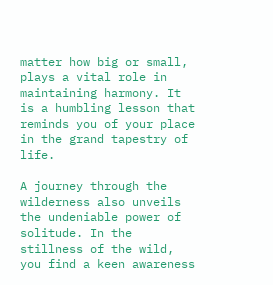matter how big or small, plays a vital role in maintaining harmony. It is a humbling lesson that reminds you of your place in the grand tapestry of life.

A journey through the wilderness also unveils the undeniable power of solitude. In the stillness of the wild, you find a keen awareness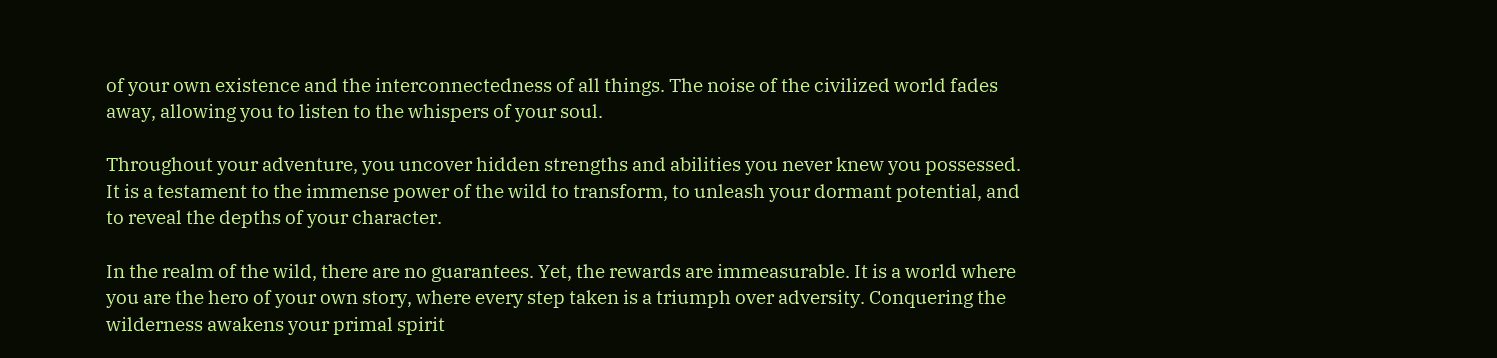of your own existence and the interconnectedness of all things. The noise of the civilized world fades away, allowing you to listen to the whispers of your soul.

Throughout your adventure, you uncover hidden strengths and abilities you never knew you possessed. It is a testament to the immense power of the wild to transform, to unleash your dormant potential, and to reveal the depths of your character.

In the realm of the wild, there are no guarantees. Yet, the rewards are immeasurable. It is a world where you are the hero of your own story, where every step taken is a triumph over adversity. Conquering the wilderness awakens your primal spirit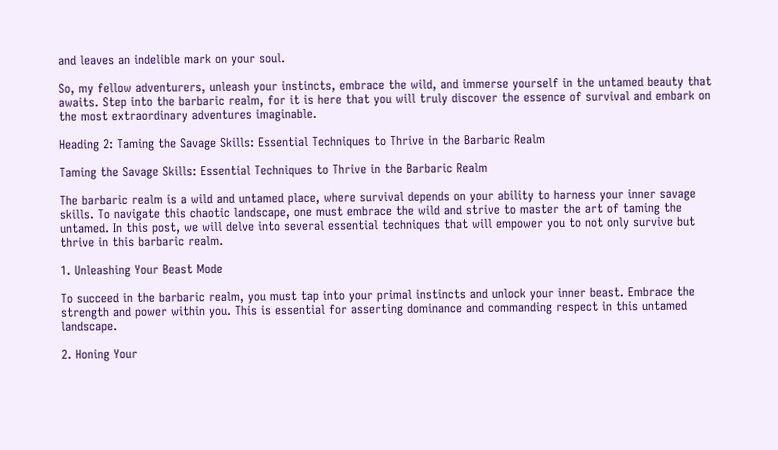and leaves an indelible mark on your soul.

So, my fellow adventurers, unleash your instincts, embrace the wild, and immerse yourself in the untamed beauty that awaits. Step into the barbaric realm, for it is here that you will truly discover the essence of survival and embark on the most extraordinary adventures imaginable.

Heading 2: Taming the Savage Skills: Essential Techniques to Thrive in the Barbaric Realm

Taming the Savage Skills: Essential Techniques to Thrive in the Barbaric Realm

The barbaric realm is a wild and untamed place, where survival depends on your ability to harness your inner savage skills. To navigate this chaotic landscape, one must embrace the wild and strive to master the art of taming the untamed. In this post, we will delve into several essential techniques that will empower you to not only survive but thrive in this barbaric realm.

1. Unleashing Your Beast Mode

To succeed in the barbaric realm, you must tap into your primal instincts and unlock your inner beast. Embrace the strength and power within you. This is essential for asserting dominance and commanding respect in this untamed landscape.

2. Honing Your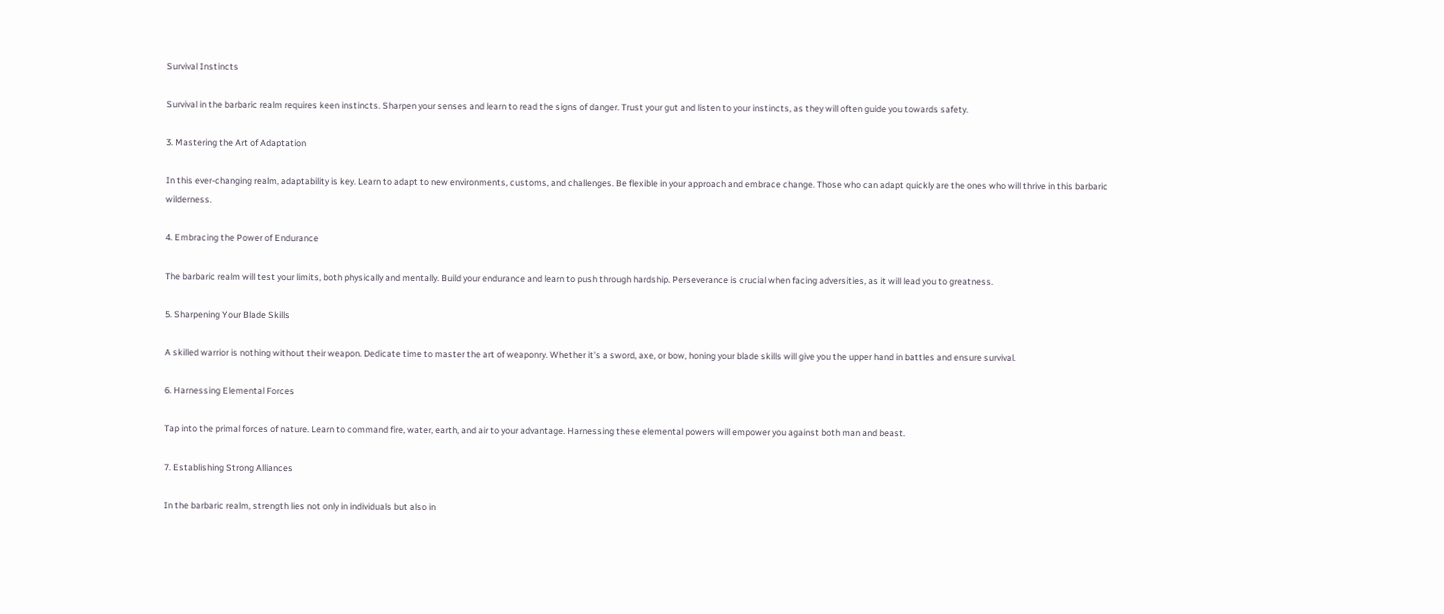Survival Instincts

Survival in the barbaric realm requires keen instincts. Sharpen your senses and learn to read the signs of danger. Trust your gut and listen to your instincts, as they will often guide you towards safety.

3. Mastering the Art of Adaptation

In this ever-changing realm, adaptability is key. Learn to adapt to new environments, customs, and challenges. Be flexible in your approach and embrace change. Those who can adapt quickly are the ones who will thrive in this barbaric wilderness.

4. Embracing the Power of Endurance

The barbaric realm will test your limits, both physically and mentally. Build your endurance and learn to push through hardship. Perseverance is crucial when facing adversities, as it will lead you to greatness.

5. Sharpening Your Blade Skills

A skilled warrior is nothing without their weapon. Dedicate time to master the art of weaponry. Whether it’s a sword, axe, or bow, honing your blade skills will give you the upper hand in battles and ensure survival.

6. Harnessing Elemental Forces

Tap into the primal forces of nature. Learn to command fire, water, earth, and air to your advantage. Harnessing these elemental powers will empower you against both man and beast.

7. Establishing Strong Alliances

In the barbaric realm, strength lies not only in individuals but also in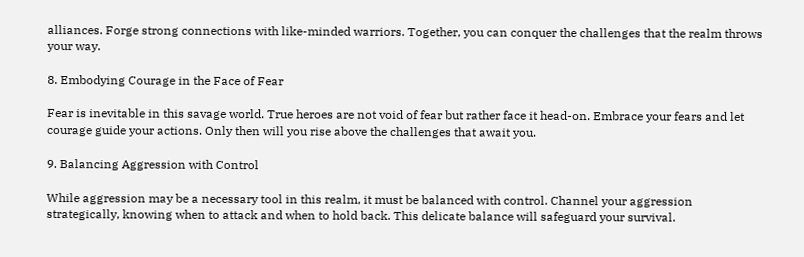alliances. Forge strong connections with like-minded warriors. Together, you can conquer the challenges that the realm throws your way.

8. Embodying Courage in the Face of Fear

Fear is inevitable in this savage world. True heroes are not void of fear but rather face it head-on. Embrace your fears and let courage guide your actions. Only then will you rise above the challenges that await you.

9. Balancing Aggression with Control

While aggression may be a necessary tool in this realm, it must be balanced with control. Channel your aggression strategically, knowing when to attack and when to hold back. This delicate balance will safeguard your survival.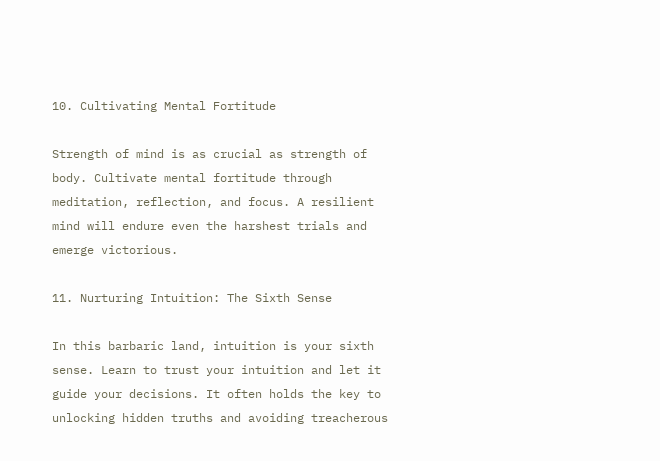10. Cultivating Mental Fortitude

Strength of mind is as crucial as strength of body. Cultivate mental fortitude through meditation, reflection, and focus. A resilient mind will endure even the harshest trials and emerge victorious.

11. Nurturing Intuition: The Sixth Sense

In this barbaric land, intuition is your sixth sense. Learn to trust your intuition and let it guide your decisions. It often holds the key to unlocking hidden truths and avoiding treacherous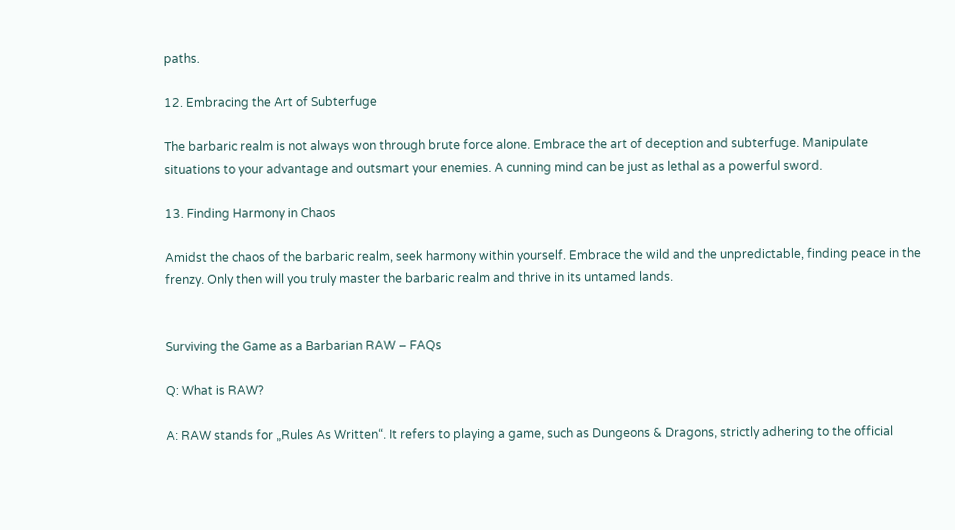paths.

12. Embracing the Art of Subterfuge

The barbaric realm is not always won through brute force alone. Embrace the art of deception and subterfuge. Manipulate situations to your advantage and outsmart your enemies. A cunning mind can be just as lethal as a powerful sword.

13. Finding Harmony in Chaos

Amidst the chaos of the barbaric realm, seek harmony within yourself. Embrace the wild and the unpredictable, finding peace in the frenzy. Only then will you truly master the barbaric realm and thrive in its untamed lands.


Surviving the Game as a Barbarian RAW – FAQs

Q: What is RAW?

A: RAW stands for „Rules As Written“. It refers to playing a game, such as Dungeons & Dragons, strictly adhering to the official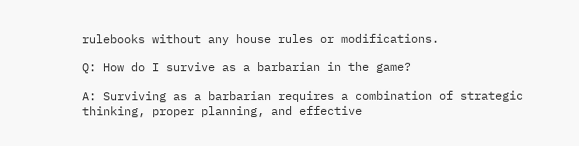rulebooks without any house rules or modifications.

Q: How do I survive as a barbarian in the game?

A: Surviving as a barbarian requires a combination of strategic thinking, proper planning, and effective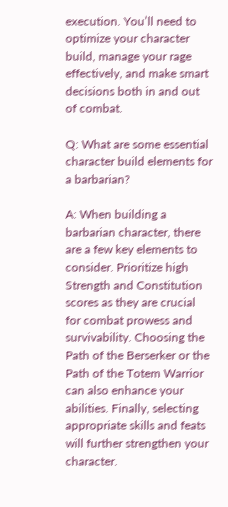execution. You’ll need to optimize your character build, manage your rage effectively, and make smart decisions both in and out of combat.

Q: What are some essential character build elements for a barbarian?

A: When building a barbarian character, there are a few key elements to consider. Prioritize high Strength and Constitution scores as they are crucial for combat prowess and survivability. Choosing the Path of the Berserker or the Path of the Totem Warrior can also enhance your abilities. Finally, selecting appropriate skills and feats will further strengthen your character.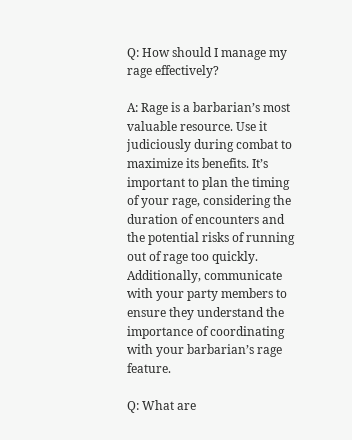Q: How should I manage my rage effectively?

A: Rage is a barbarian’s most valuable resource. Use it judiciously during combat to maximize its benefits. It’s important to plan the timing of your rage, considering the duration of encounters and the potential risks of running out of rage too quickly. Additionally, communicate with your party members to ensure they understand the importance of coordinating with your barbarian’s rage feature.

Q: What are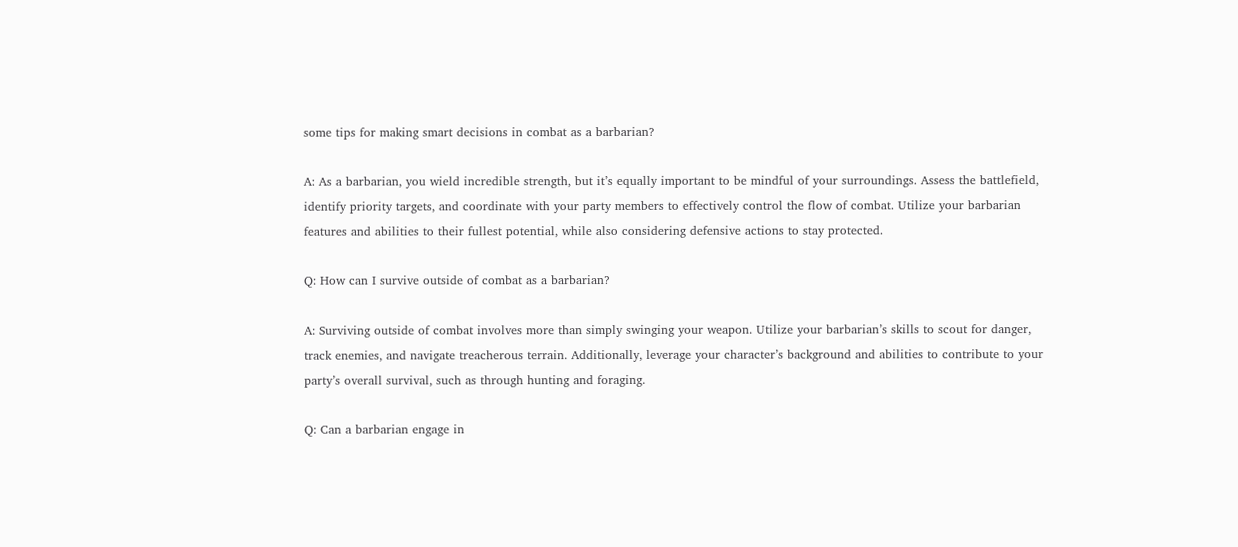some tips for making smart decisions in combat as a barbarian?

A: As a barbarian, you wield incredible strength, but it’s equally important to be mindful of your surroundings. Assess the battlefield, identify priority targets, and coordinate with your party members to effectively control the flow of combat. Utilize your barbarian features and abilities to their fullest potential, while also considering defensive actions to stay protected.

Q: How can I survive outside of combat as a barbarian?

A: Surviving outside of combat involves more than simply swinging your weapon. Utilize your barbarian’s skills to scout for danger, track enemies, and navigate treacherous terrain. Additionally, leverage your character’s background and abilities to contribute to your party’s overall survival, such as through hunting and foraging.

Q: Can a barbarian engage in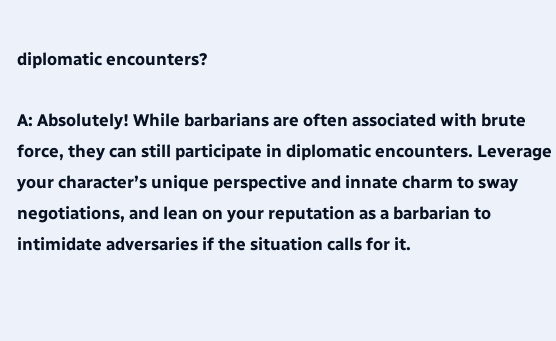diplomatic encounters?

A: Absolutely! While barbarians are often associated with brute force, they can still participate in diplomatic encounters. Leverage your character’s unique perspective and innate charm to sway negotiations, and lean on your reputation as a barbarian to intimidate adversaries if the situation calls for it.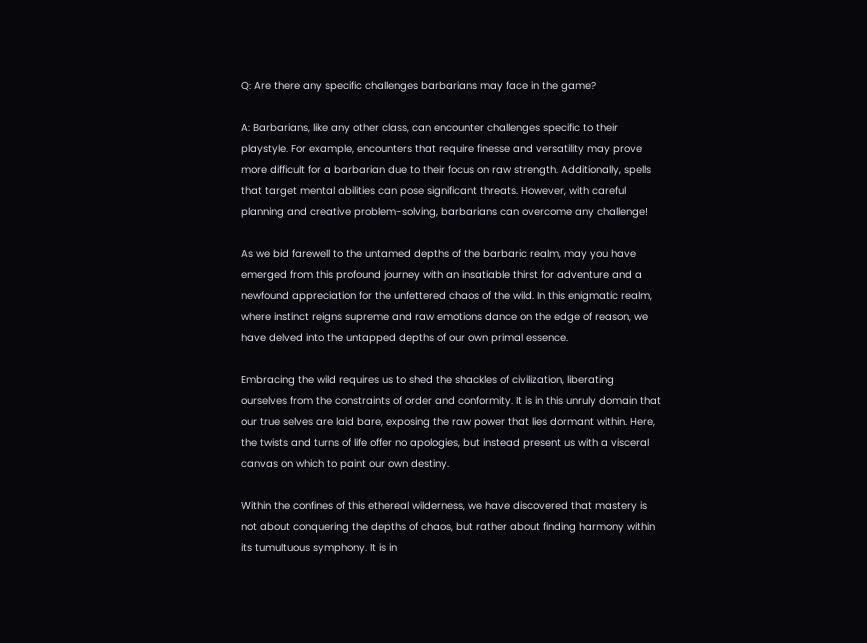Q: Are there any specific challenges barbarians may face in the game?

A: Barbarians, like any other class, can encounter challenges specific to their playstyle. For example, encounters that require finesse and versatility may prove more difficult for a barbarian due to their focus on raw strength. Additionally, spells that target mental abilities can pose significant threats. However, with careful planning and creative problem-solving, barbarians can overcome any challenge!

As we bid farewell to the untamed depths of the barbaric realm, may you have emerged from this profound journey with an insatiable thirst for adventure and a newfound appreciation for the unfettered chaos of the wild. In this enigmatic realm, where instinct reigns supreme and raw emotions dance on the edge of reason, we have delved into the untapped depths of our own primal essence.

Embracing the wild requires us to shed the shackles of civilization, liberating ourselves from the constraints of order and conformity. It is in this unruly domain that our true selves are laid bare, exposing the raw power that lies dormant within. Here, the twists and turns of life offer no apologies, but instead present us with a visceral canvas on which to paint our own destiny.

Within the confines of this ethereal wilderness, we have discovered that mastery is not about conquering the depths of chaos, but rather about finding harmony within its tumultuous symphony. It is in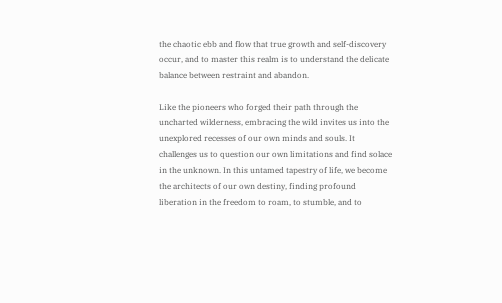the chaotic ebb and flow that true growth and self-discovery occur, and to master this realm is to understand the delicate balance between restraint and abandon.

Like the pioneers who forged their path through the uncharted wilderness, embracing the wild invites us into the unexplored recesses of our own minds and souls. It challenges us to question our own limitations and find solace in the unknown. In this untamed tapestry of life, we become the architects of our own destiny, finding profound liberation in the freedom to roam, to stumble, and to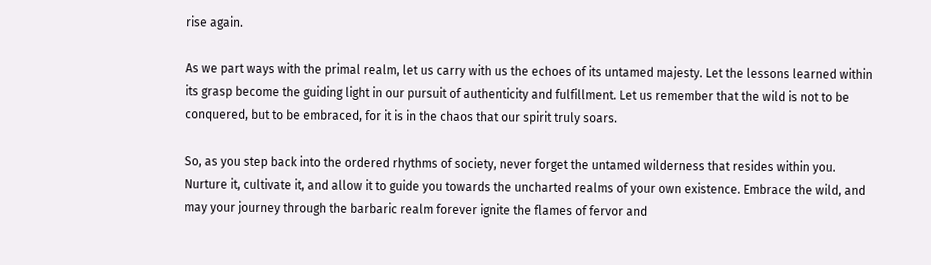rise again.

As we part ways with the primal realm, let us carry with us the echoes of its untamed majesty. Let the lessons learned within its grasp become the guiding light in our pursuit of authenticity and fulfillment. Let us remember that the wild is not to be conquered, but to be embraced, for it is in the chaos that our spirit truly soars.

So, as you step back into the ordered rhythms of society, never forget the untamed wilderness that resides within you. Nurture it, cultivate it, and allow it to guide you towards the uncharted realms of your own existence. Embrace the wild, and may your journey through the barbaric realm forever ignite the flames of fervor and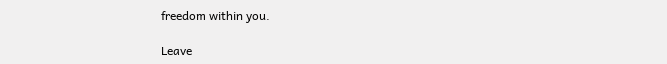freedom within you.

Leave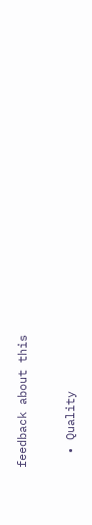feedback about this

  • Quality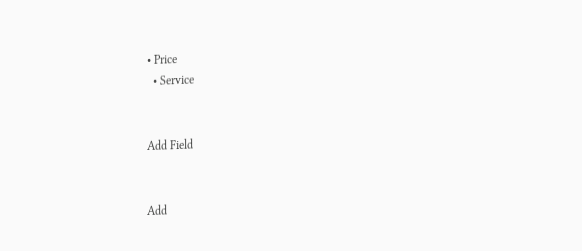• Price
  • Service


Add Field


Add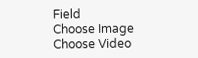Field
Choose Image
Choose Video